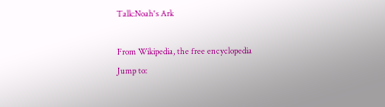Talk:Noah's Ark

From Wikipedia, the free encyclopedia
Jump to: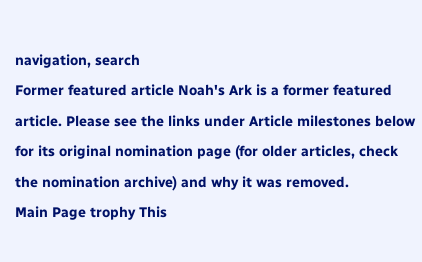navigation, search
Former featured article Noah's Ark is a former featured article. Please see the links under Article milestones below for its original nomination page (for older articles, check the nomination archive) and why it was removed.
Main Page trophy This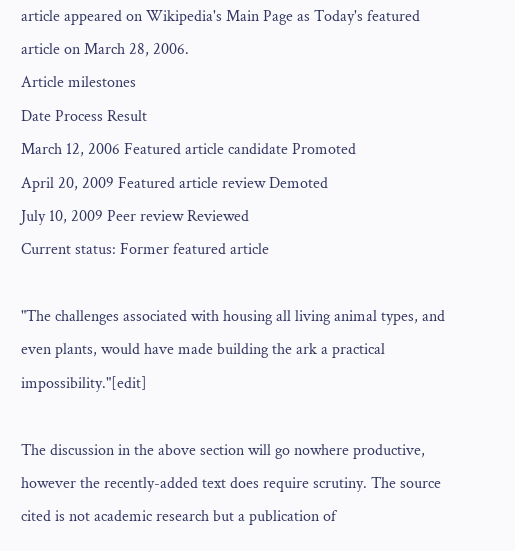article appeared on Wikipedia's Main Page as Today's featured article on March 28, 2006.
Article milestones
Date Process Result
March 12, 2006 Featured article candidate Promoted
April 20, 2009 Featured article review Demoted
July 10, 2009 Peer review Reviewed
Current status: Former featured article

"The challenges associated with housing all living animal types, and even plants, would have made building the ark a practical impossibility."[edit]

The discussion in the above section will go nowhere productive, however the recently-added text does require scrutiny. The source cited is not academic research but a publication of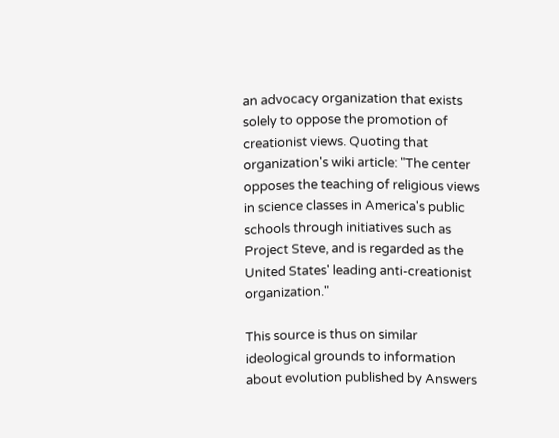an advocacy organization that exists solely to oppose the promotion of creationist views. Quoting that organization's wiki article: "The center opposes the teaching of religious views in science classes in America's public schools through initiatives such as Project Steve, and is regarded as the United States' leading anti-creationist organization."

This source is thus on similar ideological grounds to information about evolution published by Answers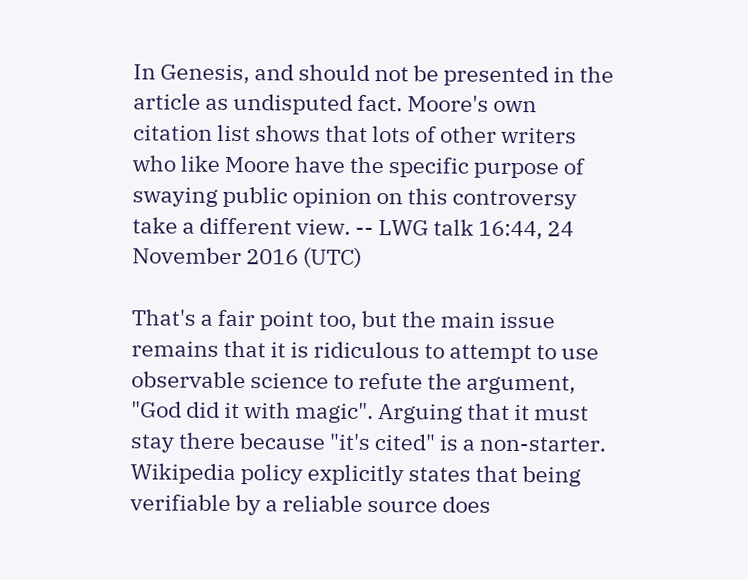In Genesis, and should not be presented in the article as undisputed fact. Moore's own citation list shows that lots of other writers who like Moore have the specific purpose of swaying public opinion on this controversy take a different view. -- LWG talk 16:44, 24 November 2016 (UTC)

That's a fair point too, but the main issue remains that it is ridiculous to attempt to use observable science to refute the argument, "God did it with magic". Arguing that it must stay there because "it's cited" is a non-starter. Wikipedia policy explicitly states that being verifiable by a reliable source does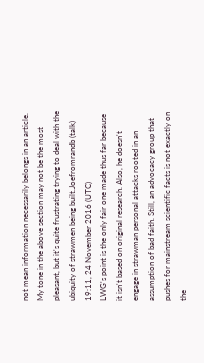not mean information necessarily belongs in an article. My tone in the above section may not be the most pleasant, but it's quite frustrating trying to deal with the ubiquity of strawmen being built.Joefromrandb (talk) 19:11, 24 November 2016 (UTC)
LWG's point is the only fair one made thus far because it isn't based on original research. Also, he doesn't engage in strawman personal attacks rooted in an assumption of bad faith. Still, an advocacy group that pushes for mainstream scientific facts is not exactly on the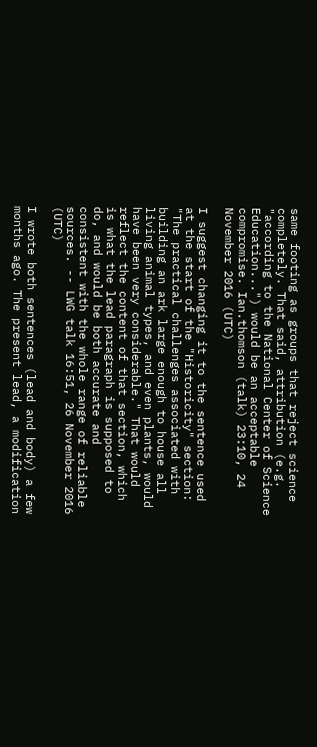same footing as groups that reject science completely. That said, attribution (e.g. "according to the National Center of Science Education...") would be an acceptable compromise. Ian.thomson (talk) 23:10, 24 November 2016 (UTC)

I suggest changing it to the sentence used at the start of the "Historicity" section: "The practical challenges associated with building an ark large enough to house all living animal types, and even plants, would have been very considerable." That would reflect the content of that section, which is what the lead paragraph is supposed to do, and would be both accurate and consistent with the whole range of reliable sources. -- LWG talk 16:51, 26 November 2016 (UTC)

I wrote both sentences (lead and body) a few months ago. The present lead, a modification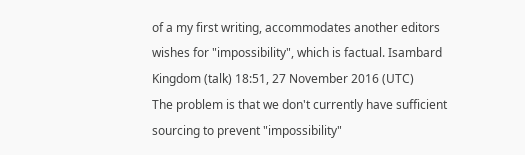of a my first writing, accommodates another editors wishes for "impossibility", which is factual. Isambard Kingdom (talk) 18:51, 27 November 2016 (UTC)
The problem is that we don't currently have sufficient sourcing to prevent "impossibility"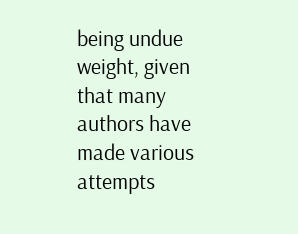being undue weight, given that many authors have made various attempts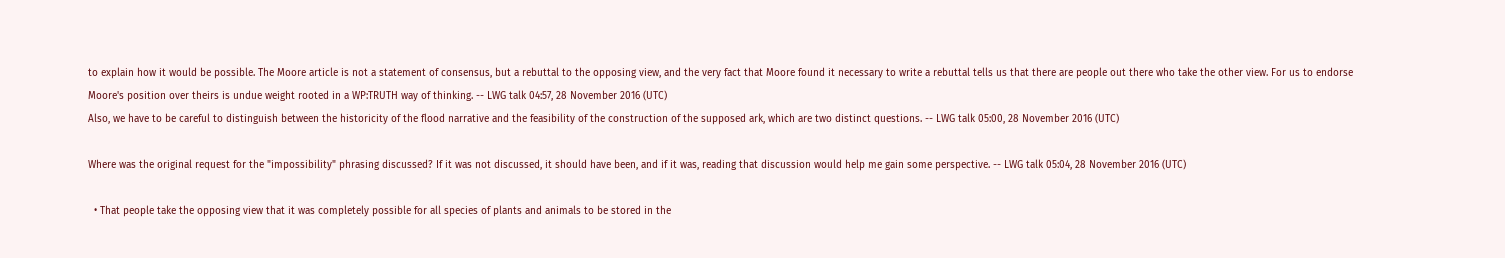to explain how it would be possible. The Moore article is not a statement of consensus, but a rebuttal to the opposing view, and the very fact that Moore found it necessary to write a rebuttal tells us that there are people out there who take the other view. For us to endorse Moore's position over theirs is undue weight rooted in a WP:TRUTH way of thinking. -- LWG talk 04:57, 28 November 2016 (UTC)
Also, we have to be careful to distinguish between the historicity of the flood narrative and the feasibility of the construction of the supposed ark, which are two distinct questions. -- LWG talk 05:00, 28 November 2016 (UTC)

Where was the original request for the "impossibility" phrasing discussed? If it was not discussed, it should have been, and if it was, reading that discussion would help me gain some perspective. -- LWG talk 05:04, 28 November 2016 (UTC)

  • That people take the opposing view that it was completely possible for all species of plants and animals to be stored in the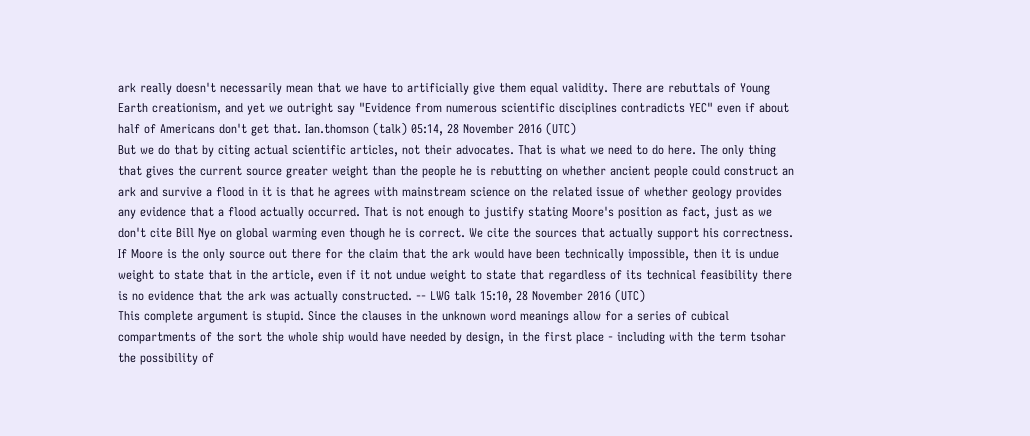ark really doesn't necessarily mean that we have to artificially give them equal validity. There are rebuttals of Young Earth creationism, and yet we outright say "Evidence from numerous scientific disciplines contradicts YEC" even if about half of Americans don't get that. Ian.thomson (talk) 05:14, 28 November 2016 (UTC)
But we do that by citing actual scientific articles, not their advocates. That is what we need to do here. The only thing that gives the current source greater weight than the people he is rebutting on whether ancient people could construct an ark and survive a flood in it is that he agrees with mainstream science on the related issue of whether geology provides any evidence that a flood actually occurred. That is not enough to justify stating Moore's position as fact, just as we don't cite Bill Nye on global warming even though he is correct. We cite the sources that actually support his correctness. If Moore is the only source out there for the claim that the ark would have been technically impossible, then it is undue weight to state that in the article, even if it not undue weight to state that regardless of its technical feasibility there is no evidence that the ark was actually constructed. -- LWG talk 15:10, 28 November 2016 (UTC)
This complete argument is stupid. Since the clauses in the unknown word meanings allow for a series of cubical compartments of the sort the whole ship would have needed by design, in the first place - including with the term tsohar the possibility of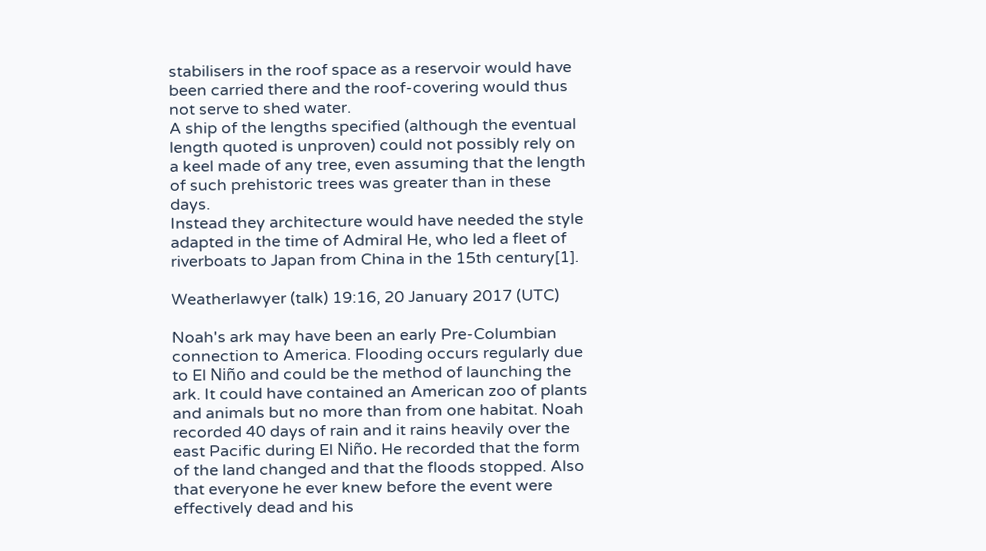stabilisers in the roof space as a reservoir would have been carried there and the roof-covering would thus not serve to shed water.
A ship of the lengths specified (although the eventual length quoted is unproven) could not possibly rely on a keel made of any tree, even assuming that the length of such prehistoric trees was greater than in these days.
Instead they architecture would have needed the style adapted in the time of Admiral He, who led a fleet of riverboats to Japan from China in the 15th century[1].

Weatherlawyer (talk) 19:16, 20 January 2017 (UTC)

Noah's ark may have been an early Pre-Columbian connection to America. Flooding occurs regularly due to El Niño and could be the method of launching the ark. It could have contained an American zoo of plants and animals but no more than from one habitat. Noah recorded 40 days of rain and it rains heavily over the east Pacific during El Niño. He recorded that the form of the land changed and that the floods stopped. Also that everyone he ever knew before the event were effectively dead and his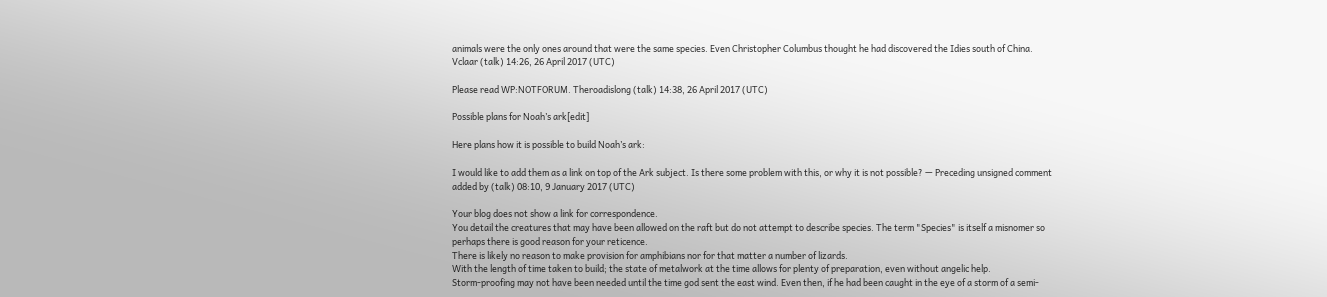animals were the only ones around that were the same species. Even Christopher Columbus thought he had discovered the Idies south of China. Vclaar (talk) 14:26, 26 April 2017 (UTC)

Please read WP:NOTFORUM. Theroadislong (talk) 14:38, 26 April 2017 (UTC)

Possible plans for Noah’s ark[edit]

Here plans how it is possible to build Noah’s ark:

I would like to add them as a link on top of the Ark subject. Is there some problem with this, or why it is not possible? — Preceding unsigned comment added by (talk) 08:10, 9 January 2017 (UTC)

Your blog does not show a link for correspondence.
You detail the creatures that may have been allowed on the raft but do not attempt to describe species. The term "Species" is itself a misnomer so perhaps there is good reason for your reticence.
There is likely no reason to make provision for amphibians nor for that matter a number of lizards.
With the length of time taken to build; the state of metalwork at the time allows for plenty of preparation, even without angelic help.
Storm-proofing may not have been needed until the time god sent the east wind. Even then, if he had been caught in the eye of a storm of a semi-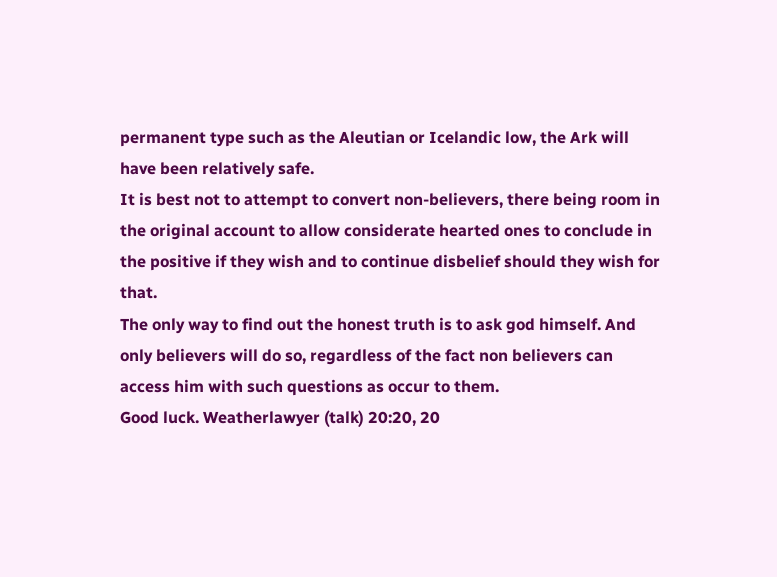permanent type such as the Aleutian or Icelandic low, the Ark will have been relatively safe.
It is best not to attempt to convert non-believers, there being room in the original account to allow considerate hearted ones to conclude in the positive if they wish and to continue disbelief should they wish for that.
The only way to find out the honest truth is to ask god himself. And only believers will do so, regardless of the fact non believers can access him with such questions as occur to them.
Good luck. Weatherlawyer (talk) 20:20, 20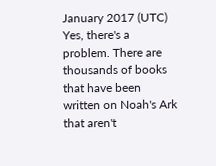January 2017 (UTC)
Yes, there's a problem. There are thousands of books that have been written on Noah's Ark that aren't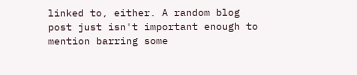linked to, either. A random blog post just isn't important enough to mention barring some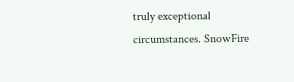truly exceptional circumstances. SnowFire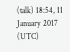(talk) 18:54, 11 January 2017 (UTC)